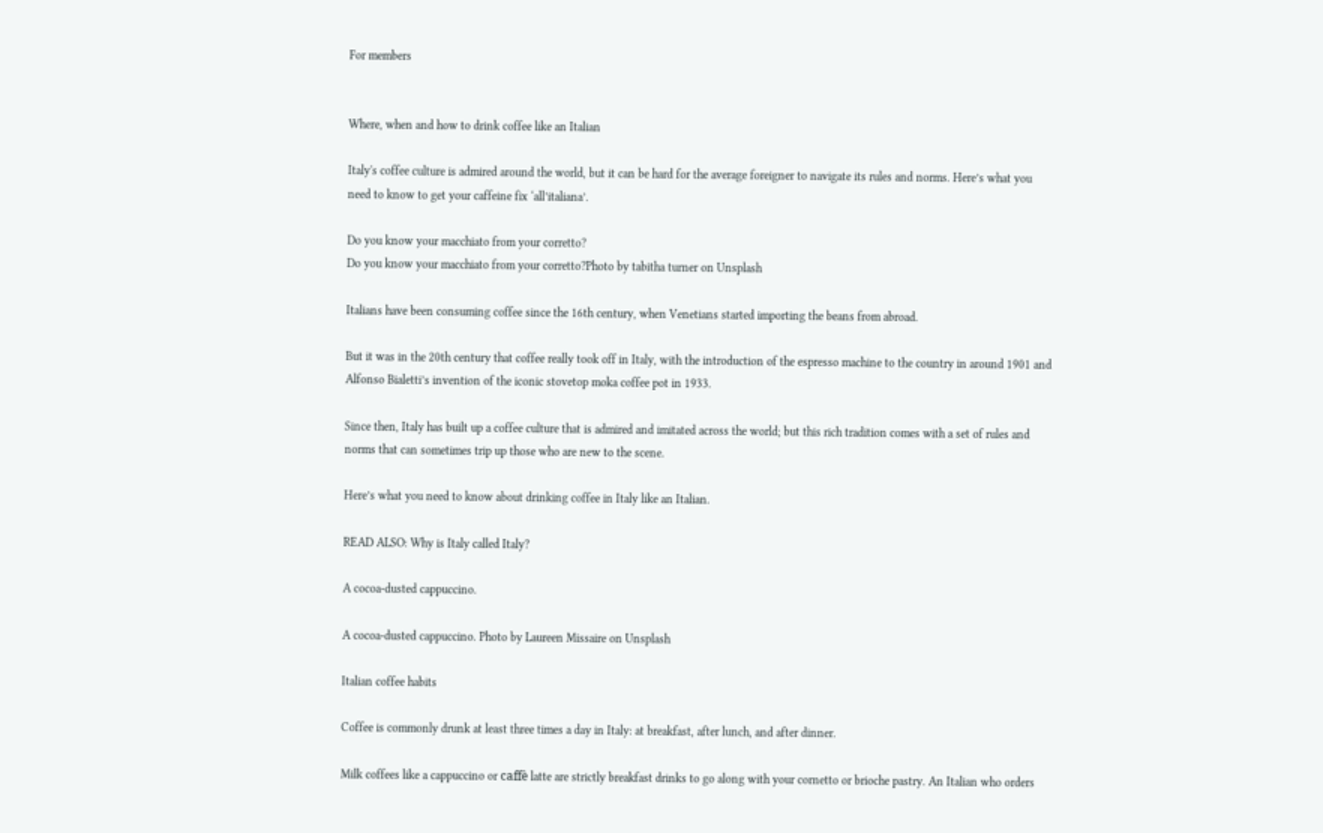For members


Where, when and how to drink coffee like an Italian

Italy's coffee culture is admired around the world, but it can be hard for the average foreigner to navigate its rules and norms. Here’s what you need to know to get your caffeine fix ‘all’italiana’.

Do you know your macchiato from your corretto?
Do you know your macchiato from your corretto?Photo by tabitha turner on Unsplash

Italians have been consuming coffee since the 16th century, when Venetians started importing the beans from abroad.

But it was in the 20th century that coffee really took off in Italy, with the introduction of the espresso machine to the country in around 1901 and Alfonso Bialetti’s invention of the iconic stovetop moka coffee pot in 1933.

Since then, Italy has built up a coffee culture that is admired and imitated across the world; but this rich tradition comes with a set of rules and norms that can sometimes trip up those who are new to the scene.

Here’s what you need to know about drinking coffee in Italy like an Italian.

READ ALSO: Why is Italy called Italy?

A cocoa-dusted cappuccino.

A cocoa-dusted cappuccino. Photo by Laureen Missaire on Unsplash

Italian coffee habits

Coffee is commonly drunk at least three times a day in Italy: at breakfast, after lunch, and after dinner.

Milk coffees like a cappuccino or caffè latte are strictly breakfast drinks to go along with your cornetto or brioche pastry. An Italian who orders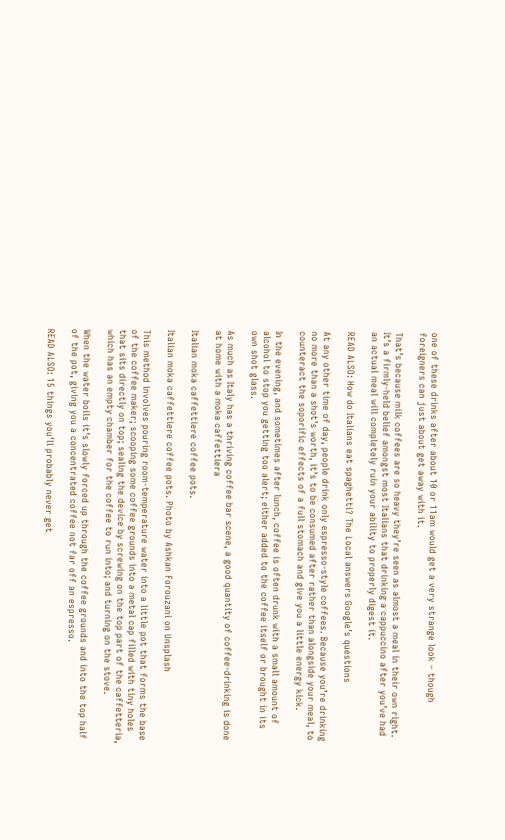one of these drinks after about 10 or 11am would get a very strange look – though foreigners can just about get away with it.

That’s because milk coffees are so heavy they’re seen as almost a meal in their own right. It’s a firmly-held belief amongst most Italians that drinking a cappuccino after you’ve had an actual meal will completely ruin your ability to properly digest it.

READ ALSO: How do Italians eat spaghetti? The Local answers Google’s questions

At any other time of day, people drink only espresso-style coffees. Because you’re drinking no more than a shot’s worth, it’s to be consumed after rather than alongside your meal, to counteract the soporific effects of a full stomach and give you a little energy kick.

In the evening, and sometimes after lunch, coffee is often drunk with a small amount of alcohol to stop you getting too alert; either added to the coffee itself or brought in its own shot glass.

As much as Italy has a thriving coffee bar scene, a good quantity of coffee-drinking is done at home with a moka caffettiera

Italian moka caffettiere coffee pots.

Italian moka caffettiere coffee pots. Photo by Ashkan Forouzani on Unsplash

This method involves pouring room-temperature water into a little pot that forms the base of the coffee maker; scooping some coffee grounds into a metal cap filled with tiny holes that sits directly on top; sealing the device by screwing on the top part of the caffetteria, which has an empty chamber for the coffee to run into; and turning on the stove.

When the water boils it’s slowly forced up through the coffee grounds and into the top half of the pot, giving you a concentrated coffee not far off an espresso.

READ ALSO: 15 things you’ll probably never get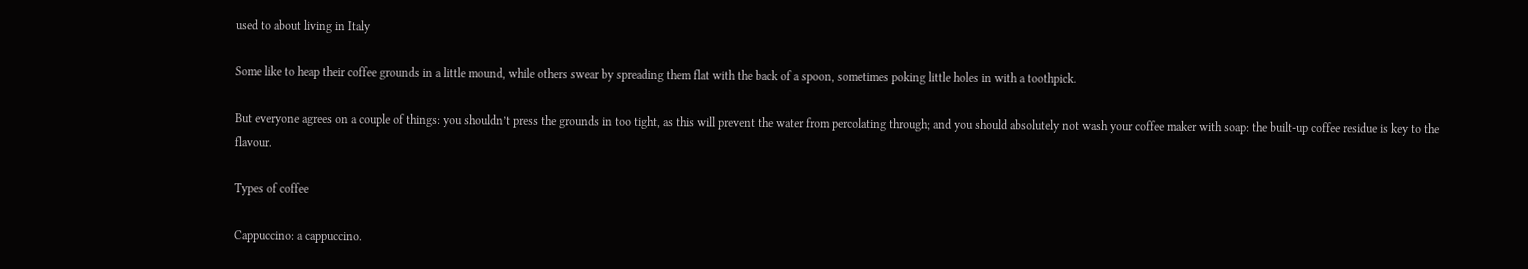used to about living in Italy

Some like to heap their coffee grounds in a little mound, while others swear by spreading them flat with the back of a spoon, sometimes poking little holes in with a toothpick.

But everyone agrees on a couple of things: you shouldn’t press the grounds in too tight, as this will prevent the water from percolating through; and you should absolutely not wash your coffee maker with soap: the built-up coffee residue is key to the flavour.

Types of coffee

Cappuccino: a cappuccino.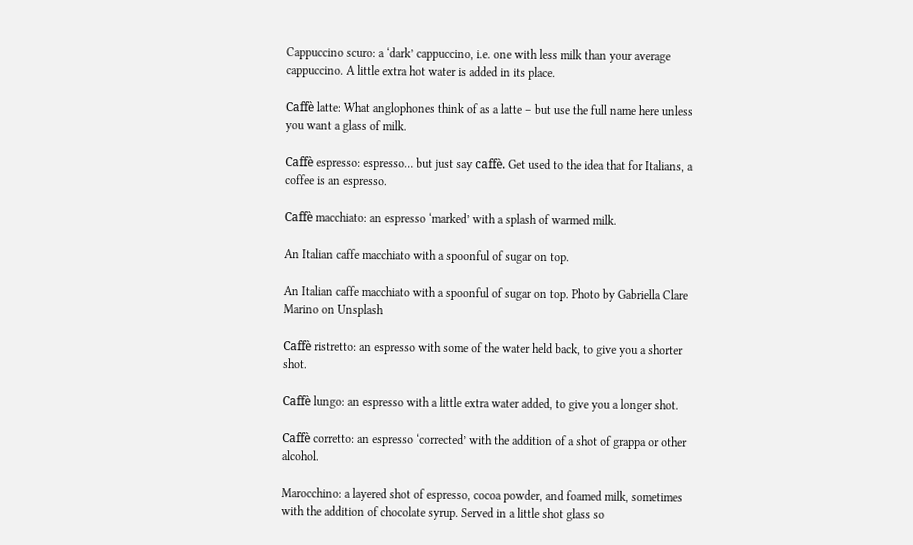Cappuccino scuro: a ‘dark’ cappuccino, i.e. one with less milk than your average cappuccino. A little extra hot water is added in its place.

Caffè latte: What anglophones think of as a latte – but use the full name here unless you want a glass of milk.

Caffè espresso: espresso… but just say caffè. Get used to the idea that for Italians, a coffee is an espresso.

Caffè macchiato: an espresso ‘marked’ with a splash of warmed milk.

An Italian caffe macchiato with a spoonful of sugar on top.

An Italian caffe macchiato with a spoonful of sugar on top. Photo by Gabriella Clare Marino on Unsplash

Caffè ristretto: an espresso with some of the water held back, to give you a shorter shot.

Caffè lungo: an espresso with a little extra water added, to give you a longer shot.

Caffè corretto: an espresso ‘corrected’ with the addition of a shot of grappa or other alcohol.

Marocchino: a layered shot of espresso, cocoa powder, and foamed milk, sometimes with the addition of chocolate syrup. Served in a little shot glass so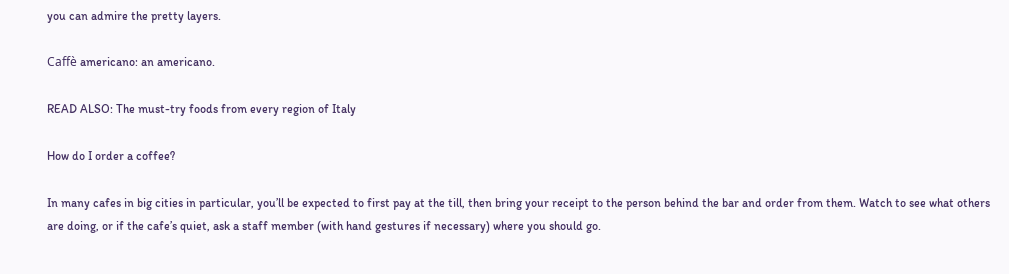you can admire the pretty layers.

Caffè americano: an americano.

READ ALSO: The must-try foods from every region of Italy

How do I order a coffee?

In many cafes in big cities in particular, you’ll be expected to first pay at the till, then bring your receipt to the person behind the bar and order from them. Watch to see what others are doing, or if the cafe’s quiet, ask a staff member (with hand gestures if necessary) where you should go.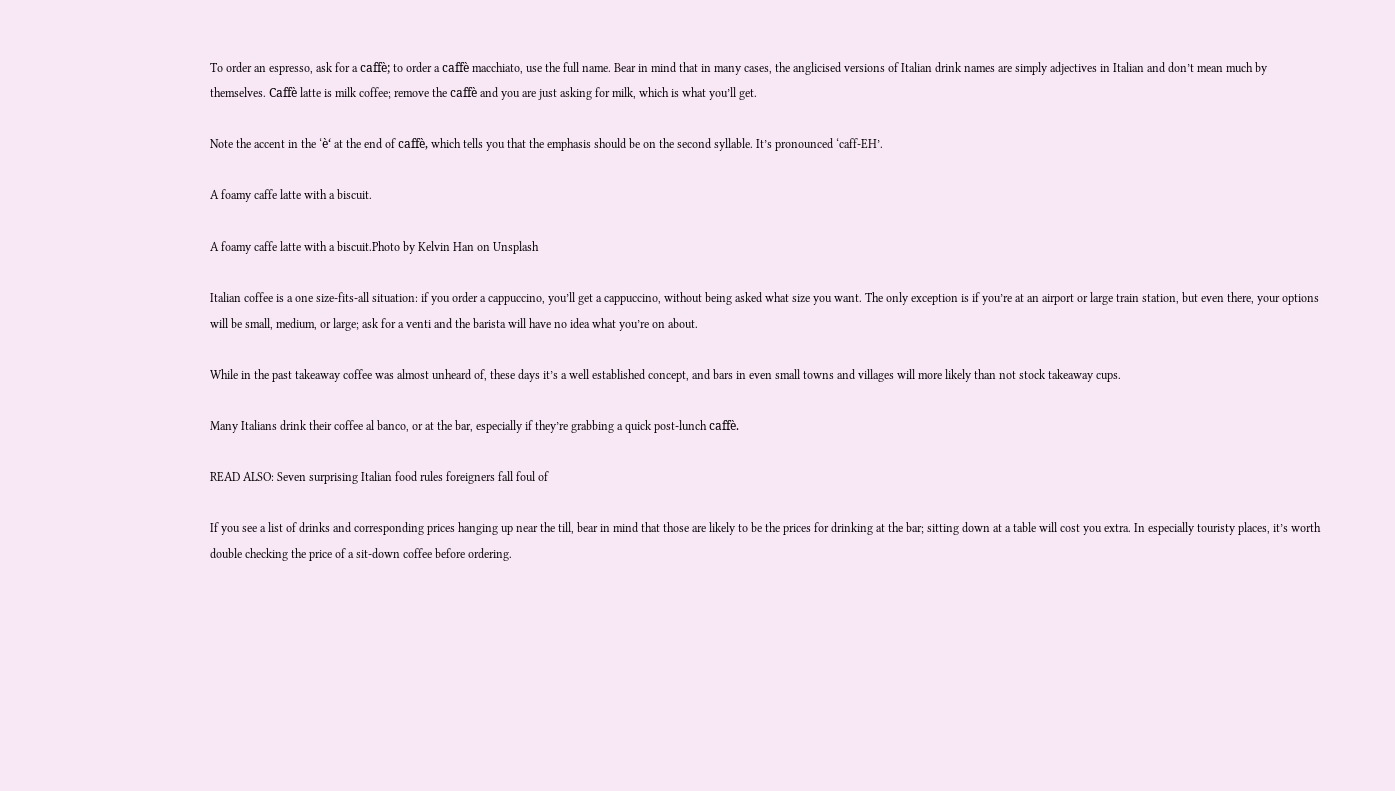To order an espresso, ask for a caffè; to order a caffè macchiato, use the full name. Bear in mind that in many cases, the anglicised versions of Italian drink names are simply adjectives in Italian and don’t mean much by themselves. Caffè latte is milk coffee; remove the caffè and you are just asking for milk, which is what you’ll get.

Note the accent in the ‘è‘ at the end of caffè, which tells you that the emphasis should be on the second syllable. It’s pronounced ‘caff-EH’.

A foamy caffe latte with a biscuit.

A foamy caffe latte with a biscuit.Photo by Kelvin Han on Unsplash

Italian coffee is a one size-fits-all situation: if you order a cappuccino, you’ll get a cappuccino, without being asked what size you want. The only exception is if you’re at an airport or large train station, but even there, your options will be small, medium, or large; ask for a venti and the barista will have no idea what you’re on about.

While in the past takeaway coffee was almost unheard of, these days it’s a well established concept, and bars in even small towns and villages will more likely than not stock takeaway cups.

Many Italians drink their coffee al banco, or at the bar, especially if they’re grabbing a quick post-lunch caffè.

READ ALSO: Seven surprising Italian food rules foreigners fall foul of

If you see a list of drinks and corresponding prices hanging up near the till, bear in mind that those are likely to be the prices for drinking at the bar; sitting down at a table will cost you extra. In especially touristy places, it’s worth double checking the price of a sit-down coffee before ordering.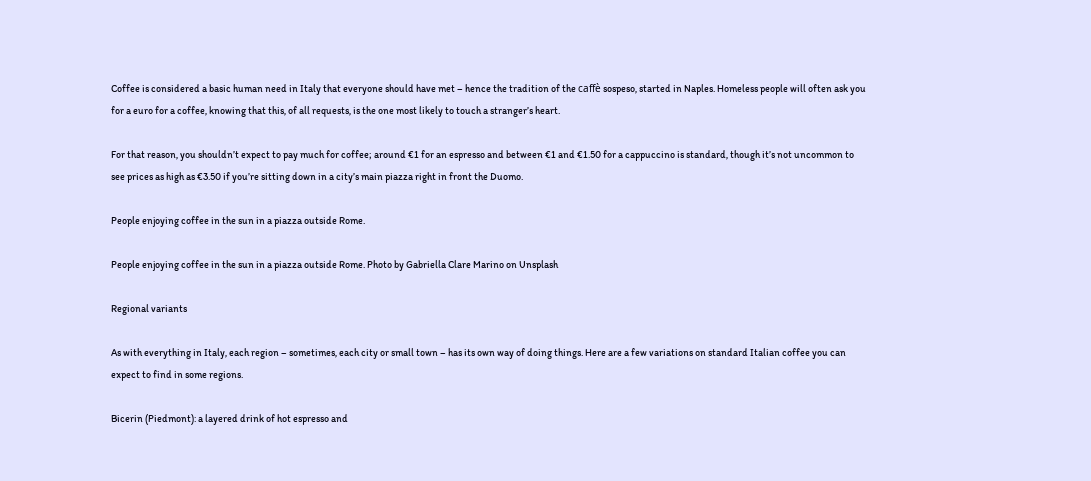Coffee is considered a basic human need in Italy that everyone should have met – hence the tradition of the caffè sospeso, started in Naples. Homeless people will often ask you for a euro for a coffee, knowing that this, of all requests, is the one most likely to touch a stranger’s heart.

For that reason, you shouldn’t expect to pay much for coffee; around €1 for an espresso and between €1 and €1.50 for a cappuccino is standard, though it’s not uncommon to see prices as high as €3.50 if you’re sitting down in a city’s main piazza right in front the Duomo.

People enjoying coffee in the sun in a piazza outside Rome.

People enjoying coffee in the sun in a piazza outside Rome. Photo by Gabriella Clare Marino on Unsplash

Regional variants

As with everything in Italy, each region – sometimes, each city or small town – has its own way of doing things. Here are a few variations on standard Italian coffee you can expect to find in some regions.

Bicerin (Piedmont): a layered drink of hot espresso and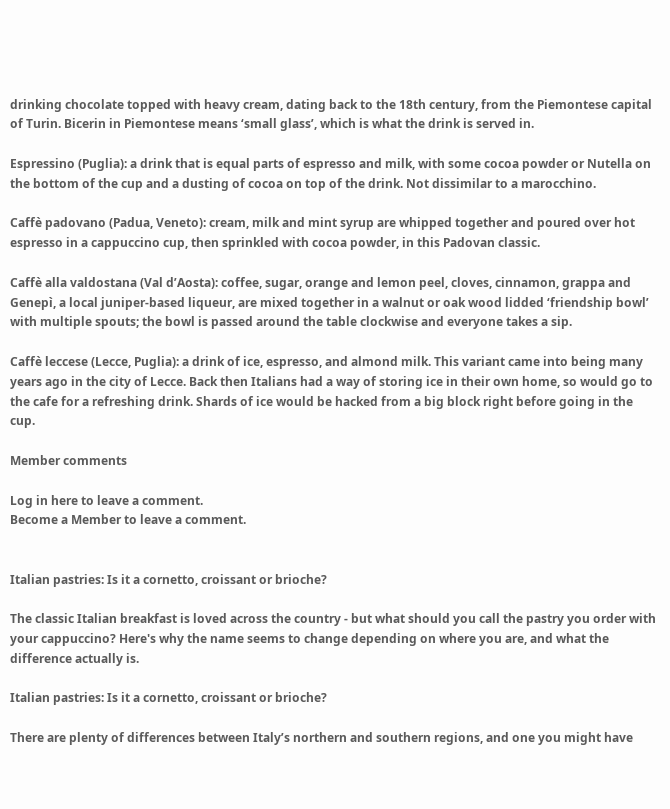drinking chocolate topped with heavy cream, dating back to the 18th century, from the Piemontese capital of Turin. Bicerin in Piemontese means ‘small glass’, which is what the drink is served in.

Espressino (Puglia): a drink that is equal parts of espresso and milk, with some cocoa powder or Nutella on the bottom of the cup and a dusting of cocoa on top of the drink. Not dissimilar to a marocchino.

Caffè padovano (Padua, Veneto): cream, milk and mint syrup are whipped together and poured over hot espresso in a cappuccino cup, then sprinkled with cocoa powder, in this Padovan classic.

Caffè alla valdostana (Val d’Aosta): coffee, sugar, orange and lemon peel, cloves, cinnamon, grappa and Genepì, a local juniper-based liqueur, are mixed together in a walnut or oak wood lidded ‘friendship bowl’ with multiple spouts; the bowl is passed around the table clockwise and everyone takes a sip.

Caffè leccese (Lecce, Puglia): a drink of ice, espresso, and almond milk. This variant came into being many years ago in the city of Lecce. Back then Italians had a way of storing ice in their own home, so would go to the cafe for a refreshing drink. Shards of ice would be hacked from a big block right before going in the cup.

Member comments

Log in here to leave a comment.
Become a Member to leave a comment.


Italian pastries: Is it a cornetto, croissant or brioche?

The classic Italian breakfast is loved across the country - but what should you call the pastry you order with your cappuccino? Here's why the name seems to change depending on where you are, and what the difference actually is.

Italian pastries: Is it a cornetto, croissant or brioche?

There are plenty of differences between Italy’s northern and southern regions, and one you might have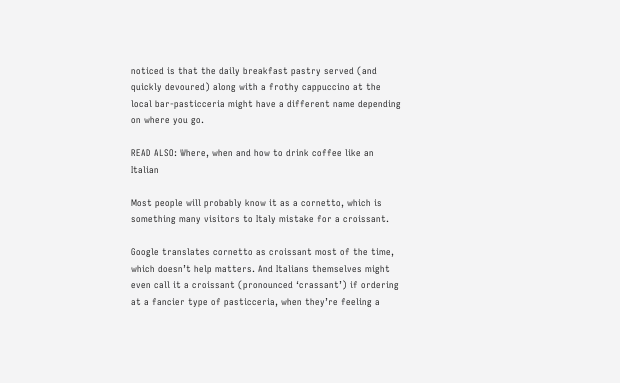noticed is that the daily breakfast pastry served (and quickly devoured) along with a frothy cappuccino at the local bar-pasticceria might have a different name depending on where you go.

READ ALSO: Where, when and how to drink coffee like an Italian

Most people will probably know it as a cornetto, which is something many visitors to Italy mistake for a croissant.

Google translates cornetto as croissant most of the time, which doesn’t help matters. And Italians themselves might even call it a croissant (pronounced ‘crassant’) if ordering at a fancier type of pasticceria, when they’re feeling a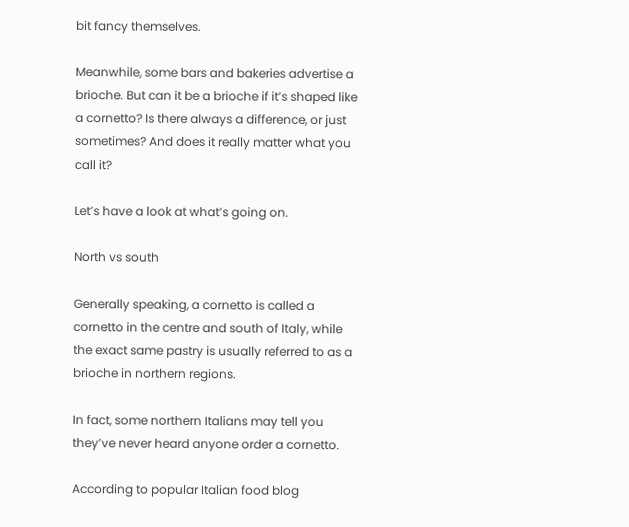bit fancy themselves.

Meanwhile, some bars and bakeries advertise a brioche. But can it be a brioche if it’s shaped like a cornetto? Is there always a difference, or just sometimes? And does it really matter what you call it?

Let’s have a look at what’s going on.

North vs south

Generally speaking, a cornetto is called a cornetto in the centre and south of Italy, while the exact same pastry is usually referred to as a brioche in northern regions.

In fact, some northern Italians may tell you they’ve never heard anyone order a cornetto.

According to popular Italian food blog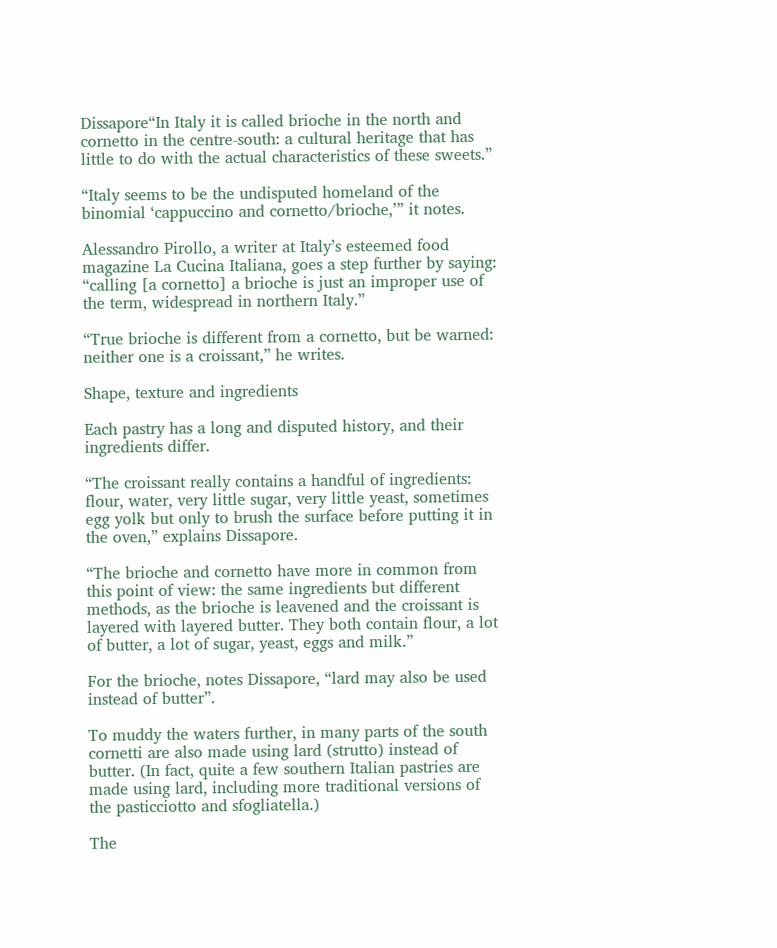Dissapore“In Italy it is called brioche in the north and cornetto in the centre-south: a cultural heritage that has little to do with the actual characteristics of these sweets.”

“Italy seems to be the undisputed homeland of the binomial ‘cappuccino and cornetto/brioche,’” it notes.

Alessandro Pirollo, a writer at Italy’s esteemed food magazine La Cucina Italiana, goes a step further by saying: “calling [a cornetto] a brioche is just an improper use of the term, widespread in northern Italy.”

“True brioche is different from a cornetto, but be warned: neither one is a croissant,” he writes.

Shape, texture and ingredients

Each pastry has a long and disputed history, and their ingredients differ.

“The croissant really contains a handful of ingredients: flour, water, very little sugar, very little yeast, sometimes egg yolk but only to brush the surface before putting it in the oven,” explains Dissapore.

“The brioche and cornetto have more in common from this point of view: the same ingredients but different methods, as the brioche is leavened and the croissant is layered with layered butter. They both contain flour, a lot of butter, a lot of sugar, yeast, eggs and milk.”

For the brioche, notes Dissapore, “lard may also be used instead of butter”.

To muddy the waters further, in many parts of the south cornetti are also made using lard (strutto) instead of butter. (In fact, quite a few southern Italian pastries are made using lard, including more traditional versions of the pasticciotto and sfogliatella.)

The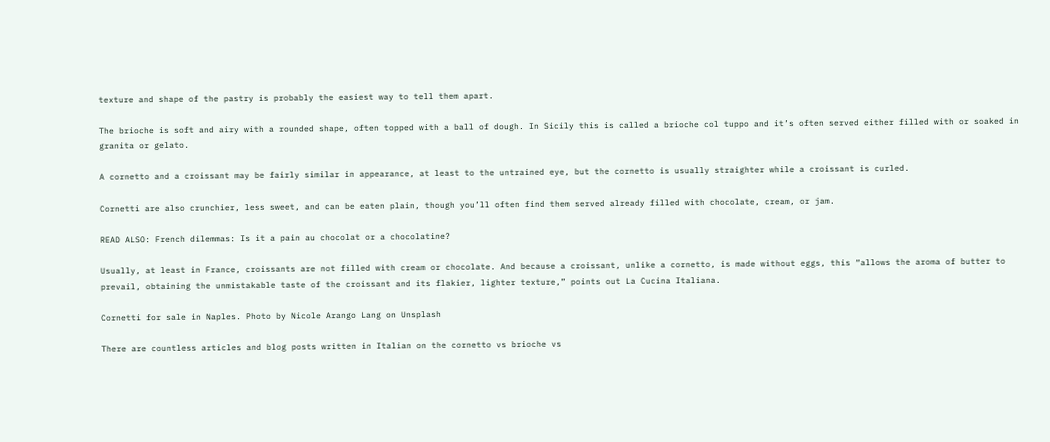texture and shape of the pastry is probably the easiest way to tell them apart.

The brioche is soft and airy with a rounded shape, often topped with a ball of dough. In Sicily this is called a brioche col tuppo and it’s often served either filled with or soaked in granita or gelato.

A cornetto and a croissant may be fairly similar in appearance, at least to the untrained eye, but the cornetto is usually straighter while a croissant is curled.

Cornetti are also crunchier, less sweet, and can be eaten plain, though you’ll often find them served already filled with chocolate, cream, or jam.

READ ALSO: French dilemmas: Is it a pain au chocolat or a chocolatine?

Usually, at least in France, croissants are not filled with cream or chocolate. And because a croissant, unlike a cornetto, is made without eggs, this “allows the aroma of butter to prevail, obtaining the unmistakable taste of the croissant and its flakier, lighter texture,” points out La Cucina Italiana.

Cornetti for sale in Naples. Photo by Nicole Arango Lang on Unsplash

There are countless articles and blog posts written in Italian on the cornetto vs brioche vs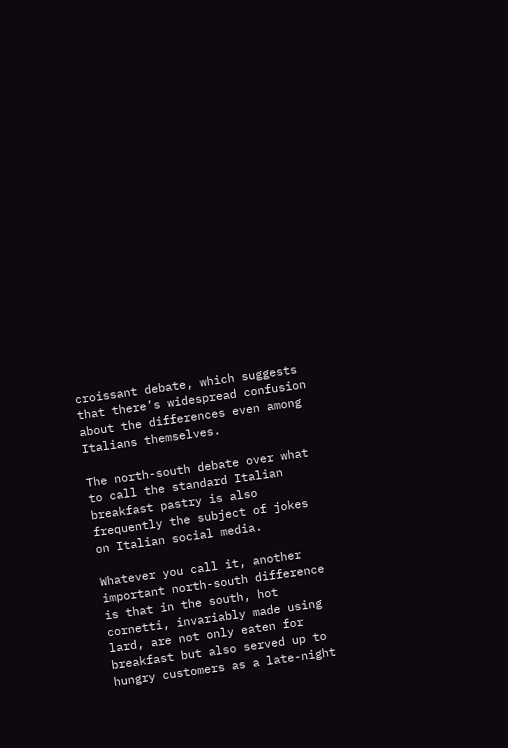croissant debate, which suggests that there’s widespread confusion about the differences even among Italians themselves.

The north-south debate over what to call the standard Italian breakfast pastry is also frequently the subject of jokes on Italian social media.

Whatever you call it, another important north-south difference is that in the south, hot cornetti, invariably made using lard, are not only eaten for breakfast but also served up to hungry customers as a late-night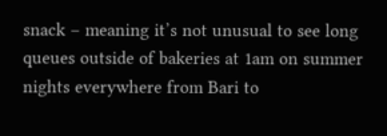snack – meaning it’s not unusual to see long queues outside of bakeries at 1am on summer nights everywhere from Bari to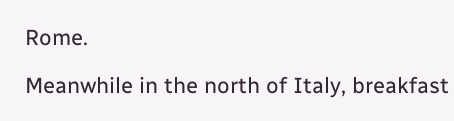Rome.

Meanwhile in the north of Italy, breakfast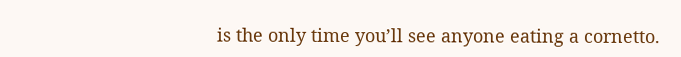is the only time you’ll see anyone eating a cornetto.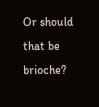Or should that be brioche?